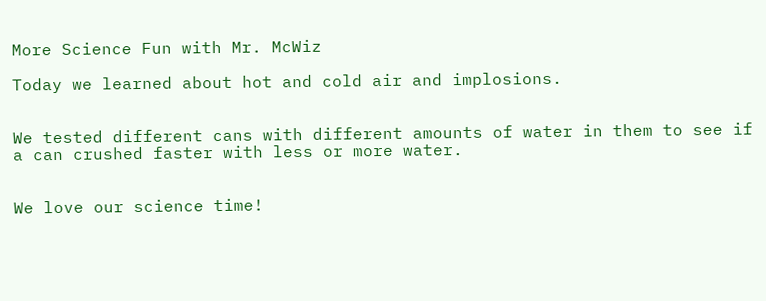More Science Fun with Mr. McWiz

Today we learned about hot and cold air and implosions.


We tested different cans with different amounts of water in them to see if a can crushed faster with less or more water.


We love our science time!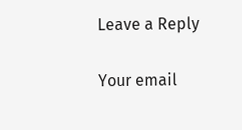Leave a Reply

Your email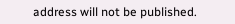address will not be published.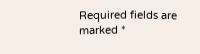Required fields are marked *